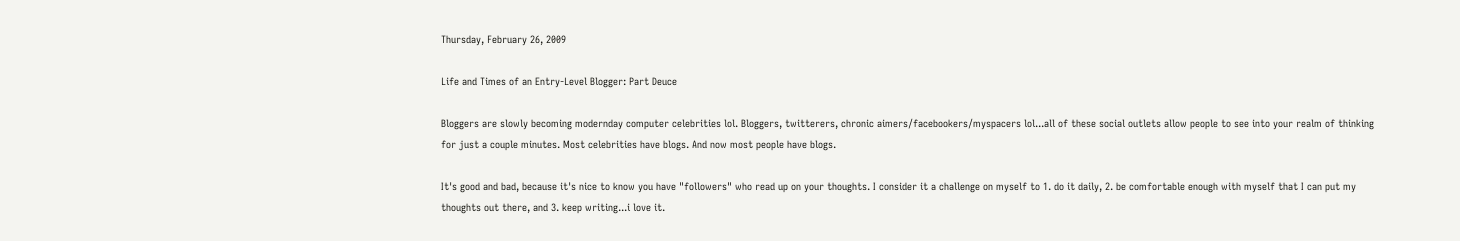Thursday, February 26, 2009

Life and Times of an Entry-Level Blogger: Part Deuce

Bloggers are slowly becoming modernday computer celebrities lol. Bloggers, twitterers, chronic aimers/facebookers/myspacers lol...all of these social outlets allow people to see into your realm of thinking for just a couple minutes. Most celebrities have blogs. And now most people have blogs.

It's good and bad, because it's nice to know you have "followers" who read up on your thoughts. I consider it a challenge on myself to 1. do it daily, 2. be comfortable enough with myself that I can put my thoughts out there, and 3. keep writing...i love it.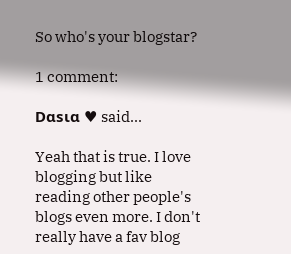So who's your blogstar?

1 comment:

Dαsια ♥ said...

Yeah that is true. I love blogging but like reading other people's blogs even more. I don't really have a fav blog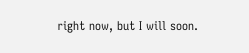right now, but I will soon.